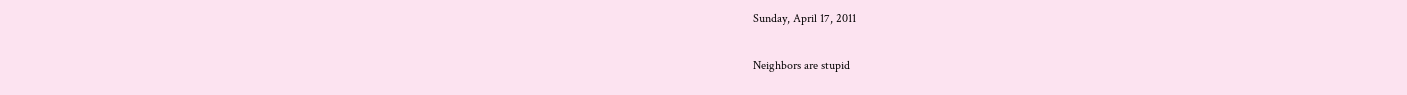Sunday, April 17, 2011

Neighbors are stupid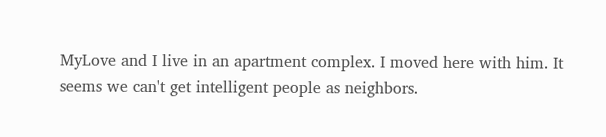MyLove and I live in an apartment complex. I moved here with him. It seems we can't get intelligent people as neighbors.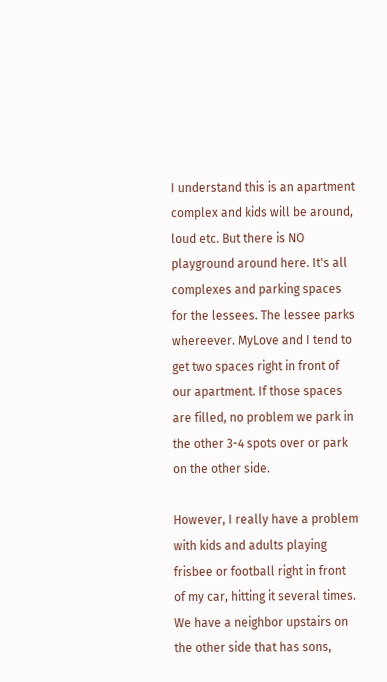I understand this is an apartment complex and kids will be around, loud etc. But there is NO playground around here. It's all complexes and parking spaces for the lessees. The lessee parks whereever. MyLove and I tend to get two spaces right in front of our apartment. If those spaces are filled, no problem we park in the other 3-4 spots over or park on the other side.

However, I really have a problem with kids and adults playing frisbee or football right in front of my car, hitting it several times. We have a neighbor upstairs on the other side that has sons,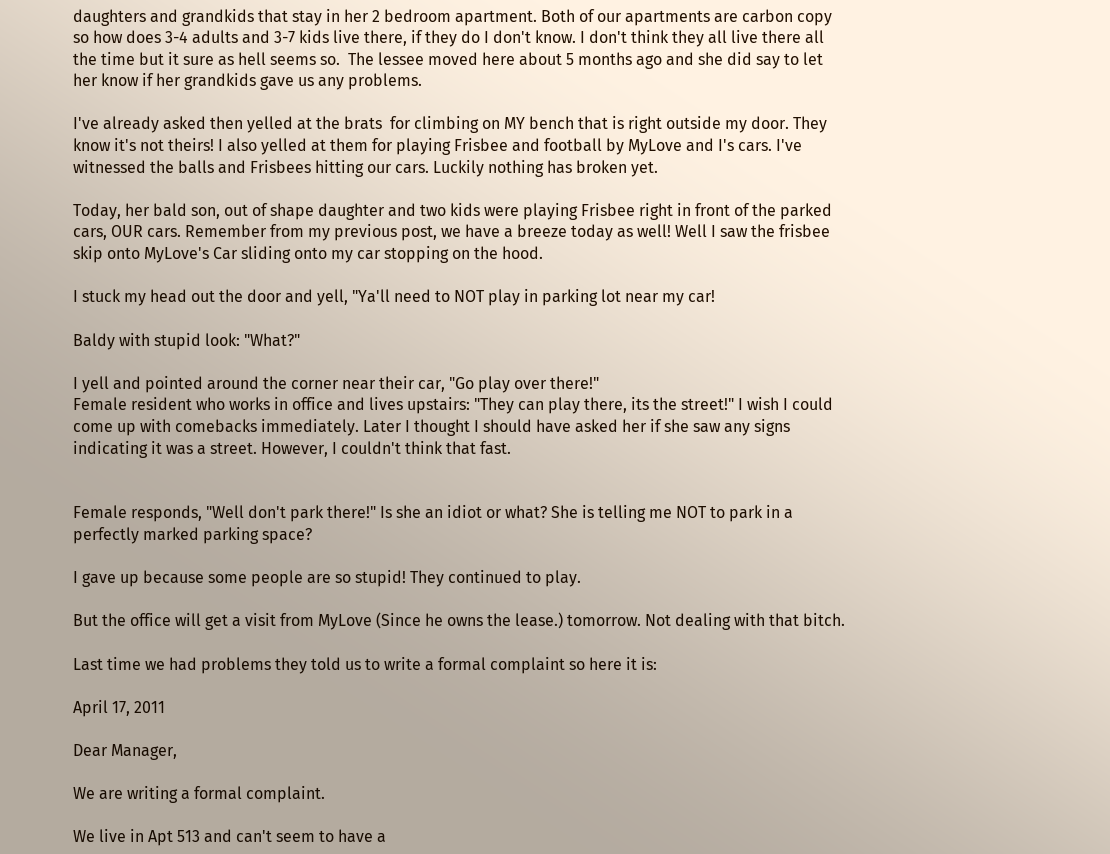daughters and grandkids that stay in her 2 bedroom apartment. Both of our apartments are carbon copy so how does 3-4 adults and 3-7 kids live there, if they do I don't know. I don't think they all live there all the time but it sure as hell seems so.  The lessee moved here about 5 months ago and she did say to let her know if her grandkids gave us any problems.

I've already asked then yelled at the brats  for climbing on MY bench that is right outside my door. They know it's not theirs! I also yelled at them for playing Frisbee and football by MyLove and I's cars. I've witnessed the balls and Frisbees hitting our cars. Luckily nothing has broken yet.

Today, her bald son, out of shape daughter and two kids were playing Frisbee right in front of the parked cars, OUR cars. Remember from my previous post, we have a breeze today as well! Well I saw the frisbee skip onto MyLove's Car sliding onto my car stopping on the hood.

I stuck my head out the door and yell, "Ya'll need to NOT play in parking lot near my car!

Baldy with stupid look: "What?"

I yell and pointed around the corner near their car, "Go play over there!"
Female resident who works in office and lives upstairs: "They can play there, its the street!" I wish I could come up with comebacks immediately. Later I thought I should have asked her if she saw any signs indicating it was a street. However, I couldn't think that fast.


Female responds, "Well don't park there!" Is she an idiot or what? She is telling me NOT to park in a perfectly marked parking space?

I gave up because some people are so stupid! They continued to play.

But the office will get a visit from MyLove (Since he owns the lease.) tomorrow. Not dealing with that bitch.

Last time we had problems they told us to write a formal complaint so here it is:

April 17, 2011

Dear Manager,

We are writing a formal complaint.

We live in Apt 513 and can't seem to have a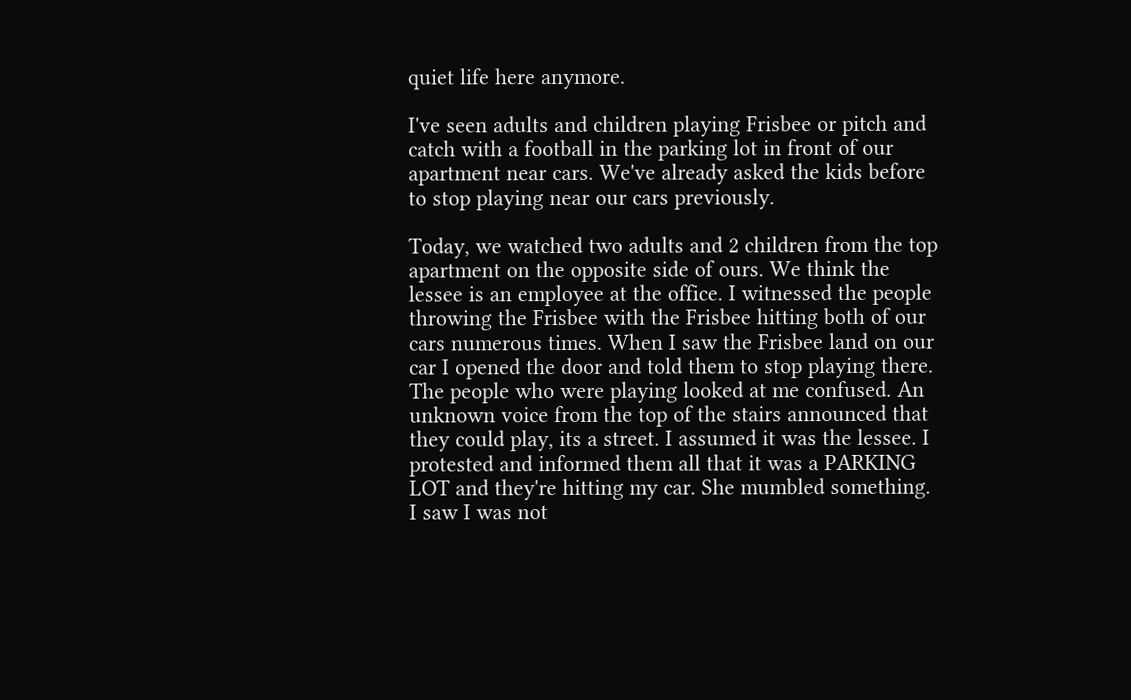quiet life here anymore.

I've seen adults and children playing Frisbee or pitch and catch with a football in the parking lot in front of our apartment near cars. We've already asked the kids before to stop playing near our cars previously.

Today, we watched two adults and 2 children from the top apartment on the opposite side of ours. We think the lessee is an employee at the office. I witnessed the people throwing the Frisbee with the Frisbee hitting both of our cars numerous times. When I saw the Frisbee land on our car I opened the door and told them to stop playing there. The people who were playing looked at me confused. An unknown voice from the top of the stairs announced that they could play, its a street. I assumed it was the lessee. I protested and informed them all that it was a PARKING LOT and they're hitting my car. She mumbled something. I saw I was not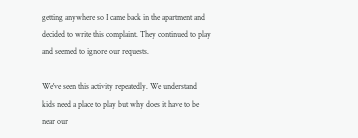getting anywhere so I came back in the apartment and decided to write this complaint. They continued to play and seemed to ignore our requests.

We've seen this activity repeatedly. We understand kids need a place to play but why does it have to be near our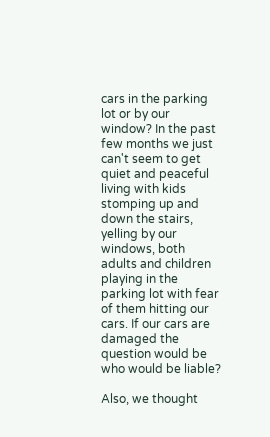cars in the parking lot or by our window? In the past few months we just can't seem to get quiet and peaceful living with kids stomping up and down the stairs, yelling by our windows, both adults and children playing in the parking lot with fear of them hitting our cars. If our cars are damaged the question would be who would be liable?

Also, we thought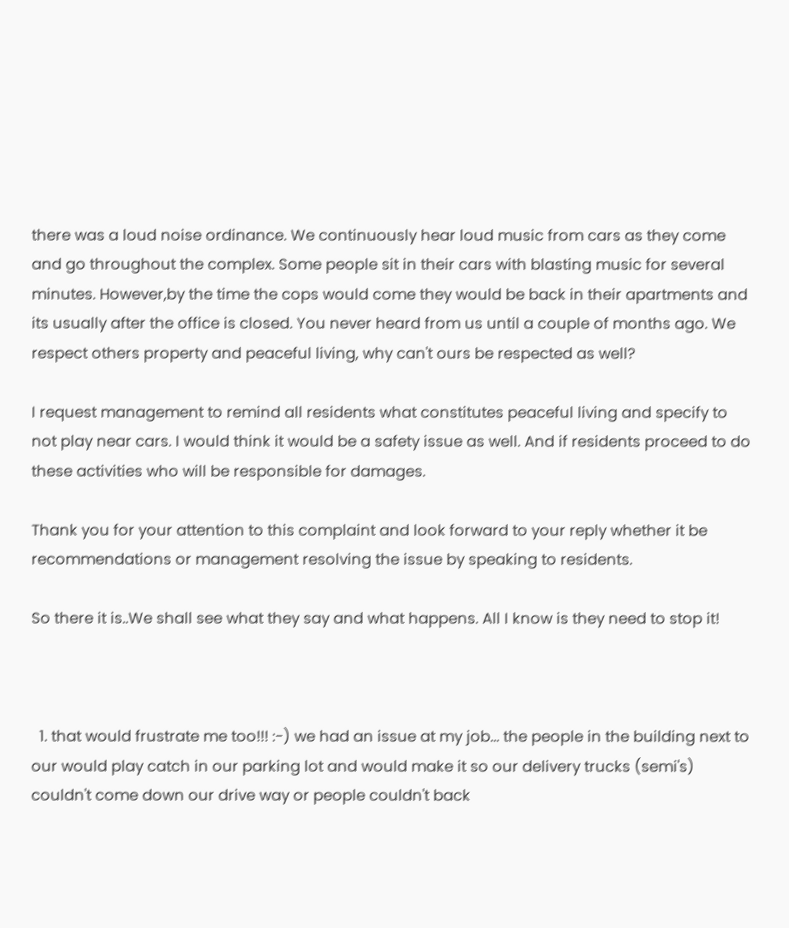there was a loud noise ordinance. We continuously hear loud music from cars as they come and go throughout the complex. Some people sit in their cars with blasting music for several minutes. However,by the time the cops would come they would be back in their apartments and its usually after the office is closed. You never heard from us until a couple of months ago. We respect others property and peaceful living, why can't ours be respected as well?

I request management to remind all residents what constitutes peaceful living and specify to not play near cars. I would think it would be a safety issue as well. And if residents proceed to do these activities who will be responsible for damages.

Thank you for your attention to this complaint and look forward to your reply whether it be recommendations or management resolving the issue by speaking to residents.

So there it is..We shall see what they say and what happens. All I know is they need to stop it!



  1. that would frustrate me too!!! :-) we had an issue at my job... the people in the building next to our would play catch in our parking lot and would make it so our delivery trucks (semi's) couldn't come down our drive way or people couldn't back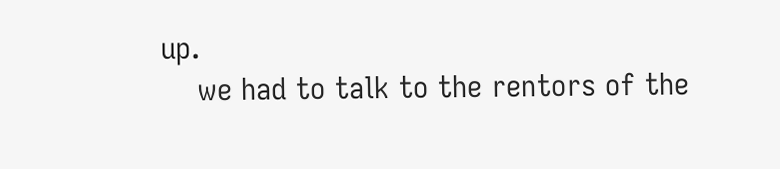up.
    we had to talk to the rentors of the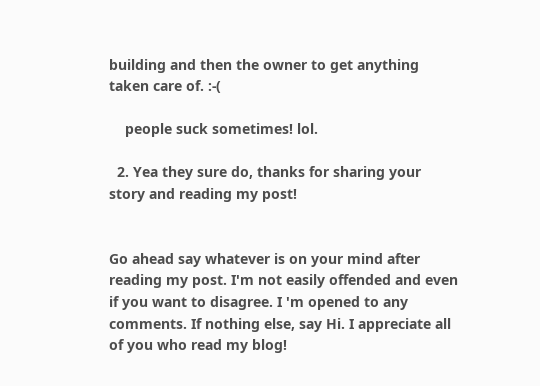building and then the owner to get anything taken care of. :-(

    people suck sometimes! lol.

  2. Yea they sure do, thanks for sharing your story and reading my post!


Go ahead say whatever is on your mind after reading my post. I'm not easily offended and even if you want to disagree. I 'm opened to any comments. If nothing else, say Hi. I appreciate all of you who read my blog!